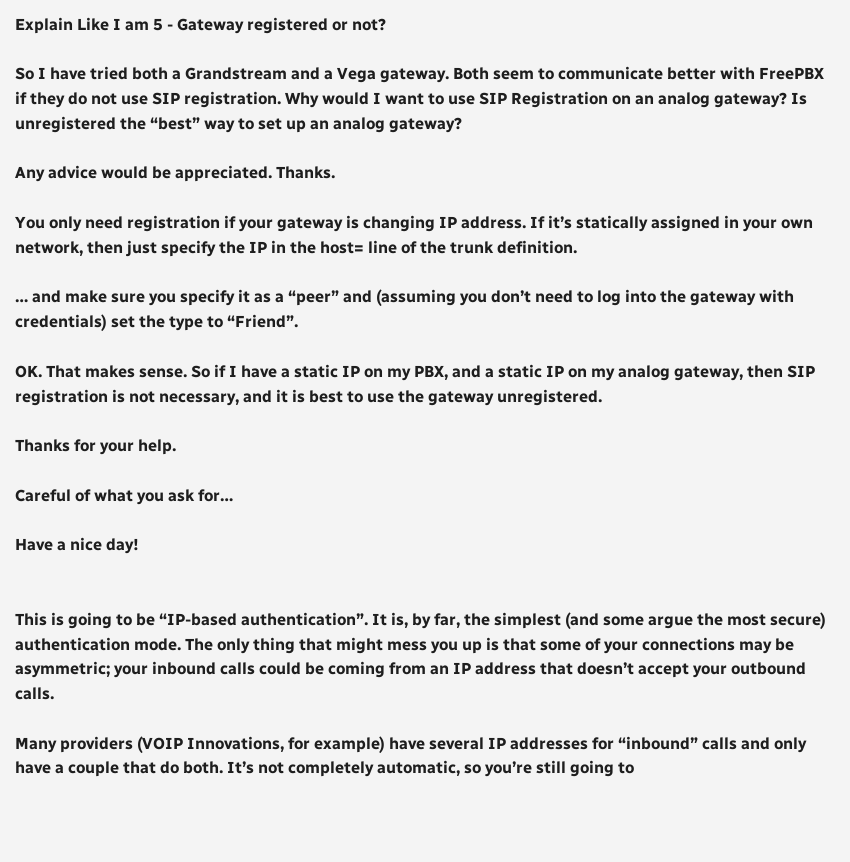Explain Like I am 5 - Gateway registered or not?

So I have tried both a Grandstream and a Vega gateway. Both seem to communicate better with FreePBX if they do not use SIP registration. Why would I want to use SIP Registration on an analog gateway? Is unregistered the “best” way to set up an analog gateway?

Any advice would be appreciated. Thanks.

You only need registration if your gateway is changing IP address. If it’s statically assigned in your own network, then just specify the IP in the host= line of the trunk definition.

… and make sure you specify it as a “peer” and (assuming you don’t need to log into the gateway with credentials) set the type to “Friend”.

OK. That makes sense. So if I have a static IP on my PBX, and a static IP on my analog gateway, then SIP registration is not necessary, and it is best to use the gateway unregistered.

Thanks for your help.

Careful of what you ask for…

Have a nice day!


This is going to be “IP-based authentication”. It is, by far, the simplest (and some argue the most secure) authentication mode. The only thing that might mess you up is that some of your connections may be asymmetric; your inbound calls could be coming from an IP address that doesn’t accept your outbound calls.

Many providers (VOIP Innovations, for example) have several IP addresses for “inbound” calls and only have a couple that do both. It’s not completely automatic, so you’re still going to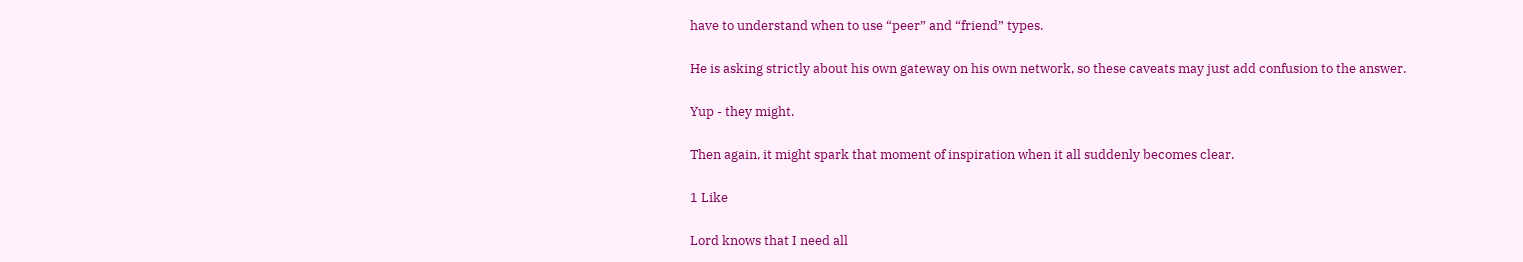have to understand when to use “peer” and “friend” types.

He is asking strictly about his own gateway on his own network, so these caveats may just add confusion to the answer.

Yup - they might.

Then again, it might spark that moment of inspiration when it all suddenly becomes clear.

1 Like

Lord knows that I need all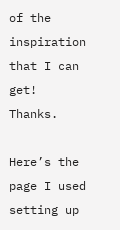of the inspiration that I can get! Thanks.

Here’s the page I used setting up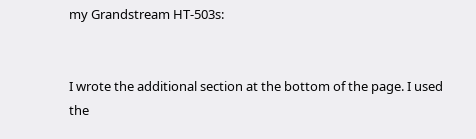my Grandstream HT-503s:


I wrote the additional section at the bottom of the page. I used the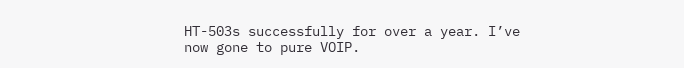HT-503s successfully for over a year. I’ve now gone to pure VOIP.